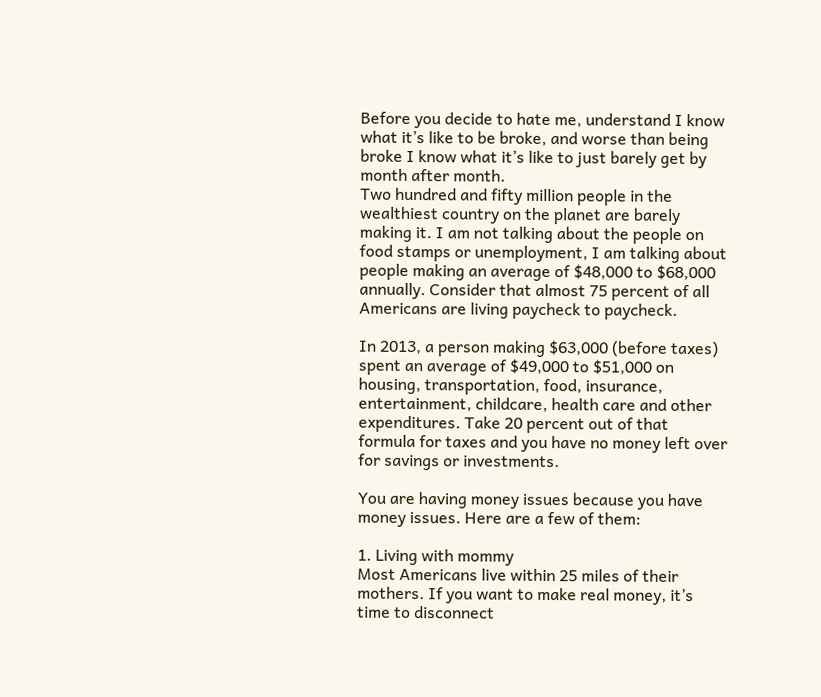Before you decide to hate me, understand I know what it’s like to be broke, and worse than being broke I know what it’s like to just barely get by month after month.
Two hundred and fifty million people in the wealthiest country on the planet are barely making it. I am not talking about the people on food stamps or unemployment, I am talking about people making an average of $48,000 to $68,000 annually. Consider that almost 75 percent of all Americans are living paycheck to paycheck.

In 2013, a person making $63,000 (before taxes) spent an average of $49,000 to $51,000 on housing, transportation, food, insurance, entertainment, childcare, health care and other expenditures. Take 20 percent out of that formula for taxes and you have no money left over for savings or investments.

You are having money issues because you have money issues. Here are a few of them:

1. Living with mommy
Most Americans live within 25 miles of their mothers. If you want to make real money, it’s time to disconnect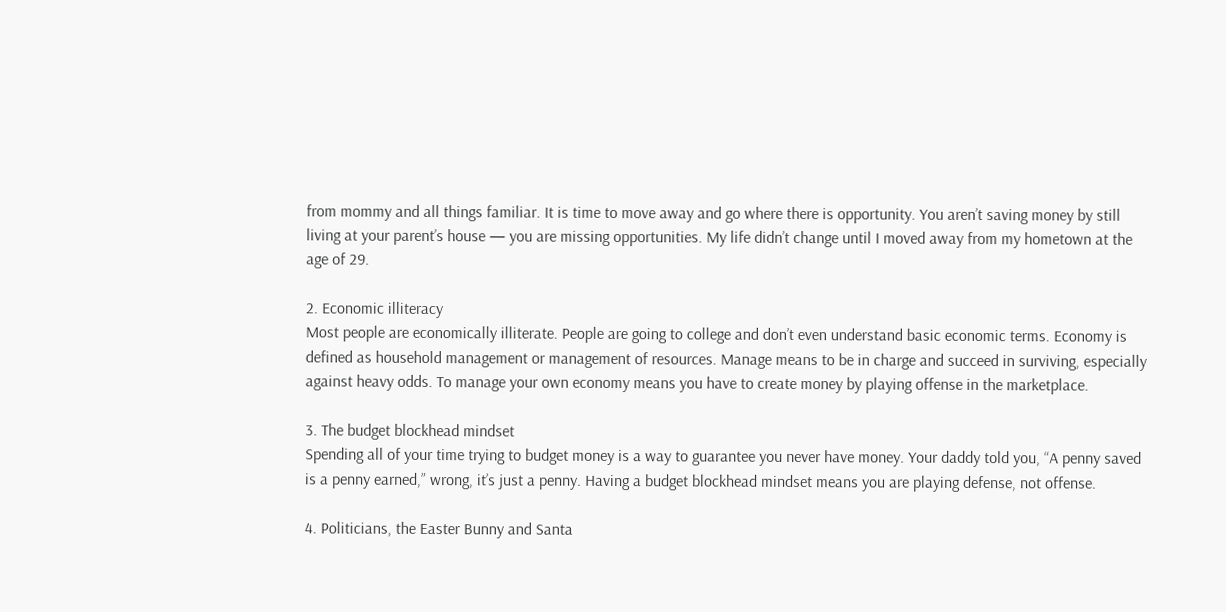from mommy and all things familiar. It is time to move away and go where there is opportunity. You aren’t saving money by still living at your parent’s house — you are missing opportunities. My life didn’t change until I moved away from my hometown at the age of 29.

2. Economic illiteracy
Most people are economically illiterate. People are going to college and don’t even understand basic economic terms. Economy is defined as household management or management of resources. Manage means to be in charge and succeed in surviving, especially against heavy odds. To manage your own economy means you have to create money by playing offense in the marketplace.

3. The budget blockhead mindset
Spending all of your time trying to budget money is a way to guarantee you never have money. Your daddy told you, “A penny saved is a penny earned,” wrong, it’s just a penny. Having a budget blockhead mindset means you are playing defense, not offense.

4. Politicians, the Easter Bunny and Santa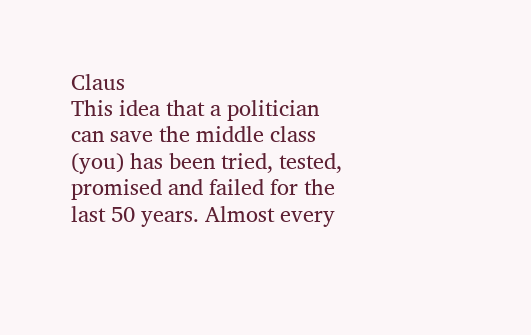Claus
This idea that a politician can save the middle class (you) has been tried, tested, promised and failed for the last 50 years. Almost every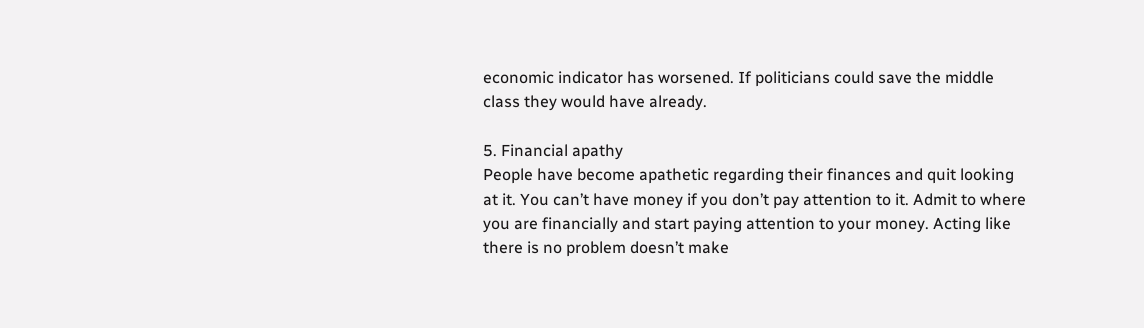economic indicator has worsened. If politicians could save the middle class they would have already.

5. Financial apathy
People have become apathetic regarding their finances and quit looking at it. You can’t have money if you don’t pay attention to it. Admit to where you are financially and start paying attention to your money. Acting like there is no problem doesn’t make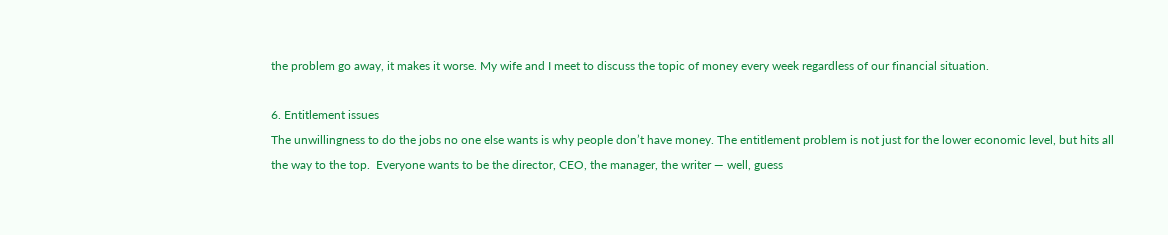the problem go away, it makes it worse. My wife and I meet to discuss the topic of money every week regardless of our financial situation.

6. Entitlement issues
The unwillingness to do the jobs no one else wants is why people don’t have money. The entitlement problem is not just for the lower economic level, but hits all the way to the top.  Everyone wants to be the director, CEO, the manager, the writer — well, guess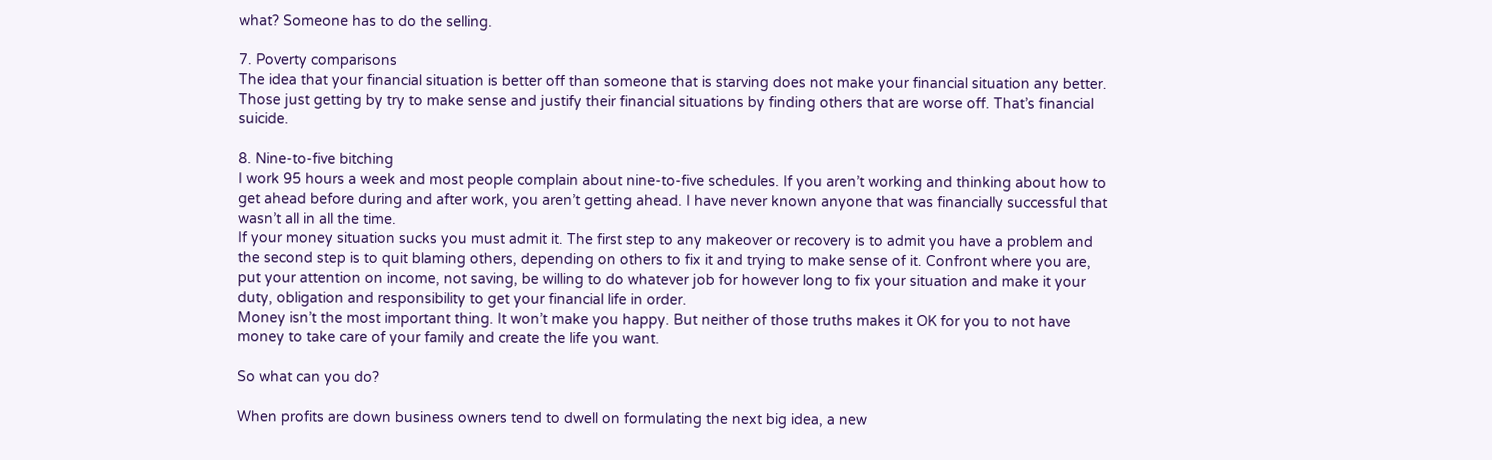what? Someone has to do the selling.

7. Poverty comparisons
The idea that your financial situation is better off than someone that is starving does not make your financial situation any better. Those just getting by try to make sense and justify their financial situations by finding others that are worse off. That’s financial suicide.

8. Nine-to-five bitching
I work 95 hours a week and most people complain about nine-to-five schedules. If you aren’t working and thinking about how to get ahead before during and after work, you aren’t getting ahead. I have never known anyone that was financially successful that wasn’t all in all the time.
If your money situation sucks you must admit it. The first step to any makeover or recovery is to admit you have a problem and the second step is to quit blaming others, depending on others to fix it and trying to make sense of it. Confront where you are, put your attention on income, not saving, be willing to do whatever job for however long to fix your situation and make it your duty, obligation and responsibility to get your financial life in order.
Money isn’t the most important thing. It won’t make you happy. But neither of those truths makes it OK for you to not have money to take care of your family and create the life you want.

So what can you do?

When profits are down business owners tend to dwell on formulating the next big idea, a new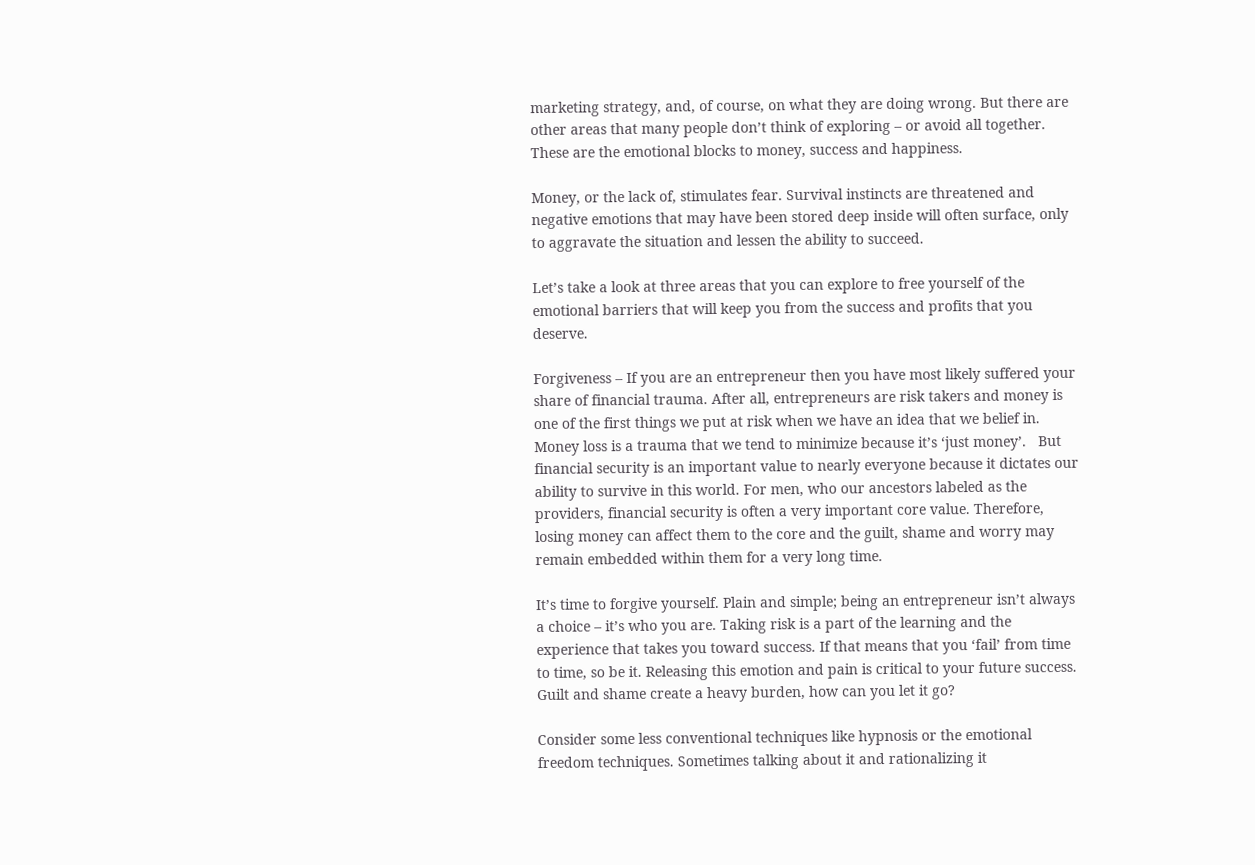marketing strategy, and, of course, on what they are doing wrong. But there are other areas that many people don’t think of exploring – or avoid all together. These are the emotional blocks to money, success and happiness.

Money, or the lack of, stimulates fear. Survival instincts are threatened and negative emotions that may have been stored deep inside will often surface, only to aggravate the situation and lessen the ability to succeed.

Let’s take a look at three areas that you can explore to free yourself of the emotional barriers that will keep you from the success and profits that you deserve.

Forgiveness – If you are an entrepreneur then you have most likely suffered your share of financial trauma. After all, entrepreneurs are risk takers and money is one of the first things we put at risk when we have an idea that we belief in. Money loss is a trauma that we tend to minimize because it’s ‘just money’.   But financial security is an important value to nearly everyone because it dictates our ability to survive in this world. For men, who our ancestors labeled as the providers, financial security is often a very important core value. Therefore, losing money can affect them to the core and the guilt, shame and worry may remain embedded within them for a very long time.

It’s time to forgive yourself. Plain and simple; being an entrepreneur isn’t always a choice – it’s who you are. Taking risk is a part of the learning and the experience that takes you toward success. If that means that you ‘fail’ from time to time, so be it. Releasing this emotion and pain is critical to your future success. Guilt and shame create a heavy burden, how can you let it go?

Consider some less conventional techniques like hypnosis or the emotional freedom techniques. Sometimes talking about it and rationalizing it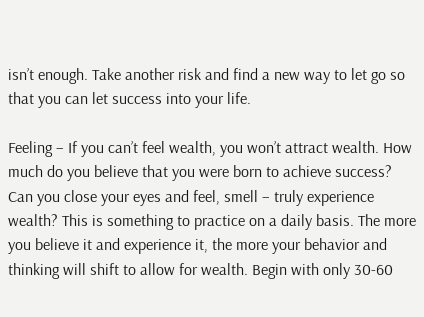isn’t enough. Take another risk and find a new way to let go so that you can let success into your life.

Feeling – If you can’t feel wealth, you won’t attract wealth. How much do you believe that you were born to achieve success? Can you close your eyes and feel, smell – truly experience wealth? This is something to practice on a daily basis. The more you believe it and experience it, the more your behavior and thinking will shift to allow for wealth. Begin with only 30-60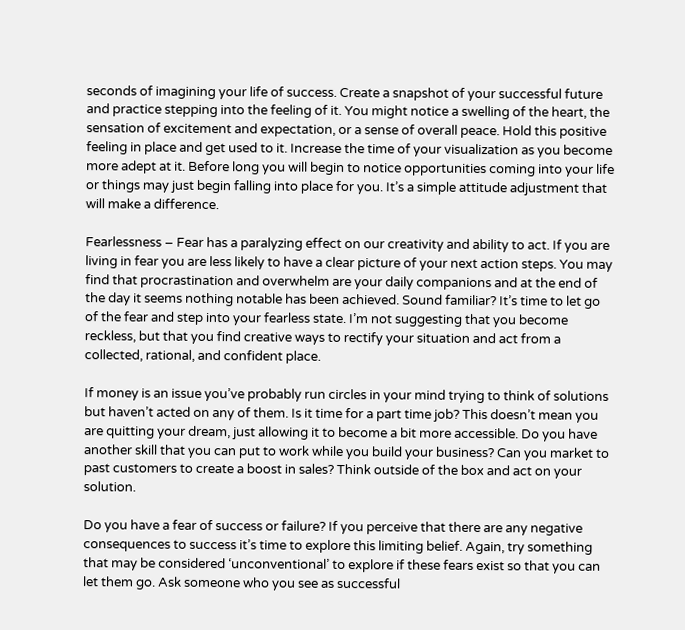seconds of imagining your life of success. Create a snapshot of your successful future and practice stepping into the feeling of it. You might notice a swelling of the heart, the sensation of excitement and expectation, or a sense of overall peace. Hold this positive feeling in place and get used to it. Increase the time of your visualization as you become more adept at it. Before long you will begin to notice opportunities coming into your life or things may just begin falling into place for you. It’s a simple attitude adjustment that will make a difference.

Fearlessness – Fear has a paralyzing effect on our creativity and ability to act. If you are living in fear you are less likely to have a clear picture of your next action steps. You may find that procrastination and overwhelm are your daily companions and at the end of the day it seems nothing notable has been achieved. Sound familiar? It’s time to let go of the fear and step into your fearless state. I’m not suggesting that you become reckless, but that you find creative ways to rectify your situation and act from a collected, rational, and confident place.

If money is an issue you’ve probably run circles in your mind trying to think of solutions but haven’t acted on any of them. Is it time for a part time job? This doesn’t mean you are quitting your dream, just allowing it to become a bit more accessible. Do you have another skill that you can put to work while you build your business? Can you market to past customers to create a boost in sales? Think outside of the box and act on your solution.

Do you have a fear of success or failure? If you perceive that there are any negative consequences to success it’s time to explore this limiting belief. Again, try something that may be considered ‘unconventional’ to explore if these fears exist so that you can let them go. Ask someone who you see as successful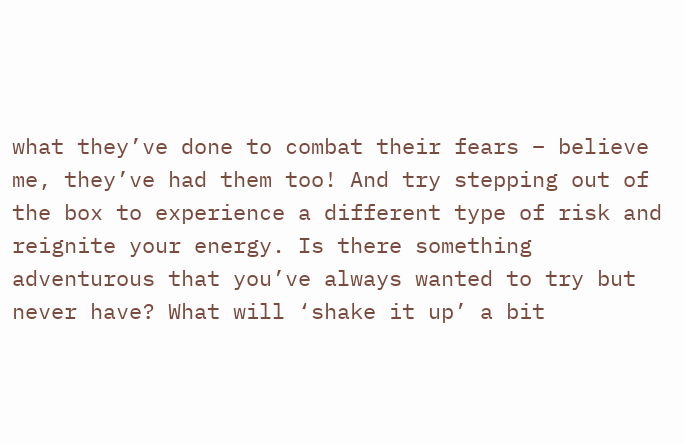what they’ve done to combat their fears – believe me, they’ve had them too! And try stepping out of the box to experience a different type of risk and reignite your energy. Is there something adventurous that you’ve always wanted to try but never have? What will ‘shake it up’ a bit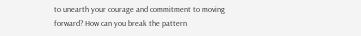to unearth your courage and commitment to moving forward? How can you break the pattern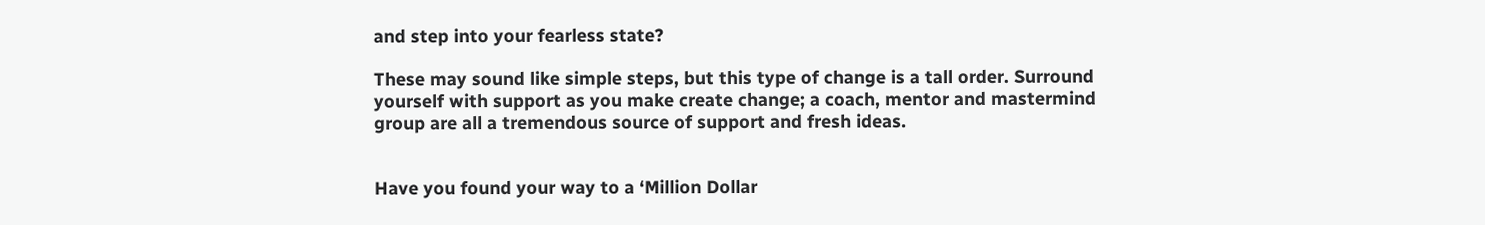and step into your fearless state?

These may sound like simple steps, but this type of change is a tall order. Surround yourself with support as you make create change; a coach, mentor and mastermind group are all a tremendous source of support and fresh ideas.


Have you found your way to a ‘Million Dollar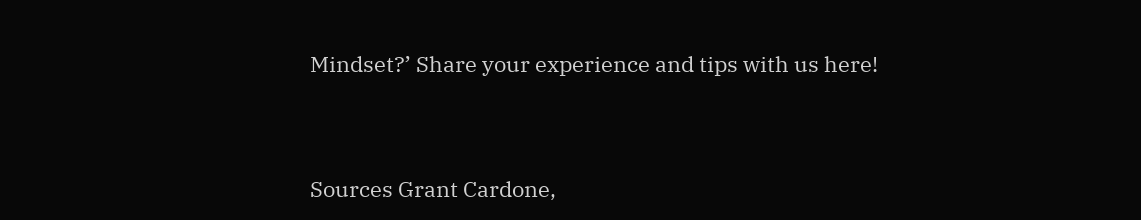Mindset?’ Share your experience and tips with us here!


Sources Grant Cardone,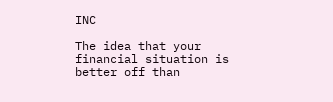INC

The idea that your financial situation is better off than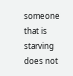someone that is starving does not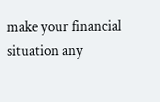make your financial situation any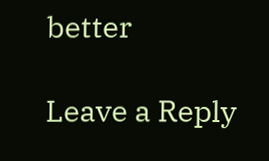better

Leave a Reply